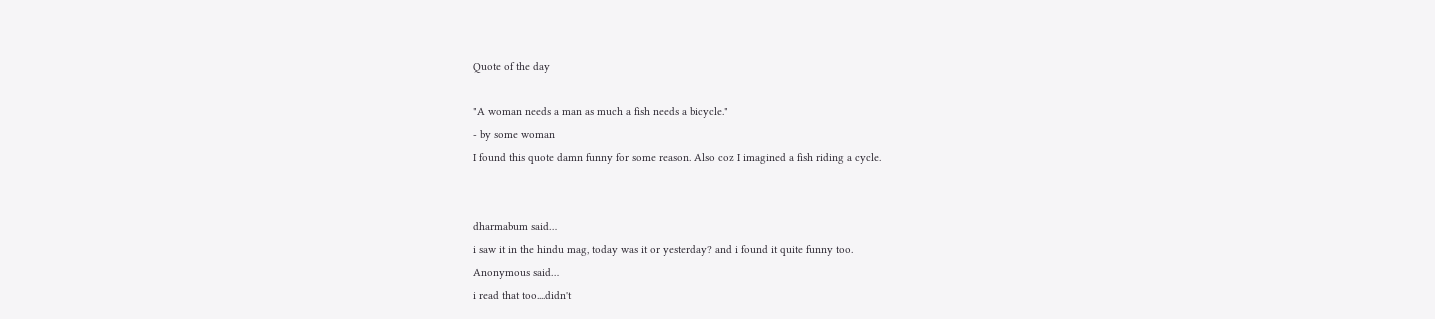Quote of the day

"A woman needs a man as much a fish needs a bicycle."
- by some woman
I found this quote damn funny for some reason. Also coz I imagined a fish riding a cycle.


dharmabum said…
i saw it in the hindu mag, today was it or yesterday? and i found it quite funny too.
Anonymous said…
i read that too....didn't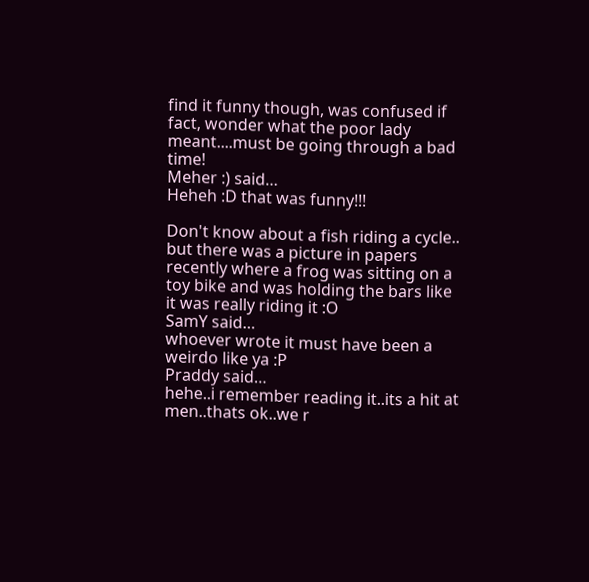find it funny though, was confused if fact, wonder what the poor lady meant....must be going through a bad time!
Meher :) said…
Heheh :D that was funny!!!

Don't know about a fish riding a cycle.. but there was a picture in papers recently where a frog was sitting on a toy bike and was holding the bars like it was really riding it :O
SamY said…
whoever wrote it must have been a weirdo like ya :P
Praddy said…
hehe..i remember reading it..its a hit at men..thats ok..we r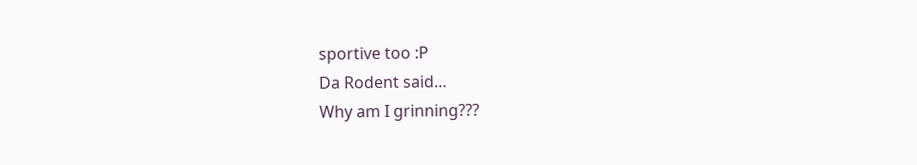sportive too :P
Da Rodent said…
Why am I grinning???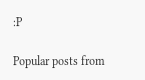:P

Popular posts from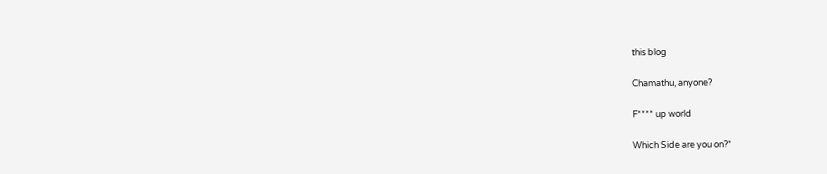this blog

Chamathu, anyone?

F**** up world

Which Side are you on?*